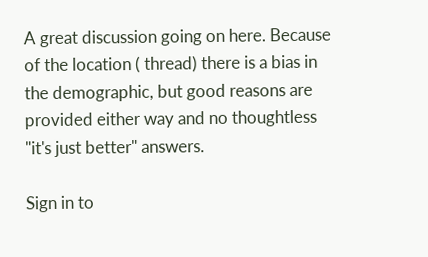A great discussion going on here. Because of the location ( thread) there is a bias in the demographic, but good reasons are provided either way and no thoughtless "it's just better" answers.

Sign in to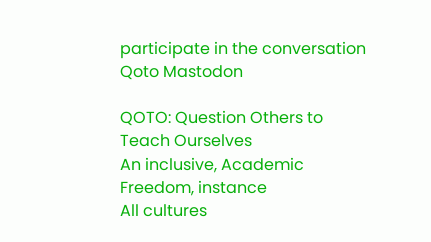participate in the conversation
Qoto Mastodon

QOTO: Question Others to Teach Ourselves
An inclusive, Academic Freedom, instance
All cultures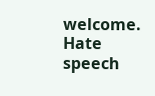welcome.
Hate speech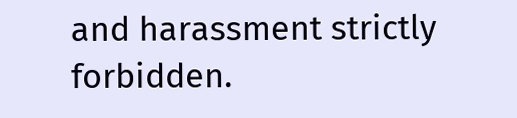and harassment strictly forbidden.